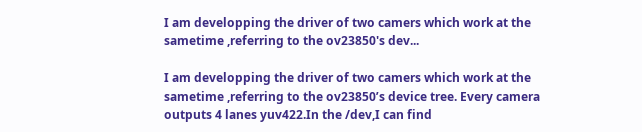I am developping the driver of two camers which work at the sametime ,referring to the ov23850's dev...

I am developping the driver of two camers which work at the sametime ,referring to the ov23850’s device tree. Every camera outputs 4 lanes yuv422.In the /dev,I can find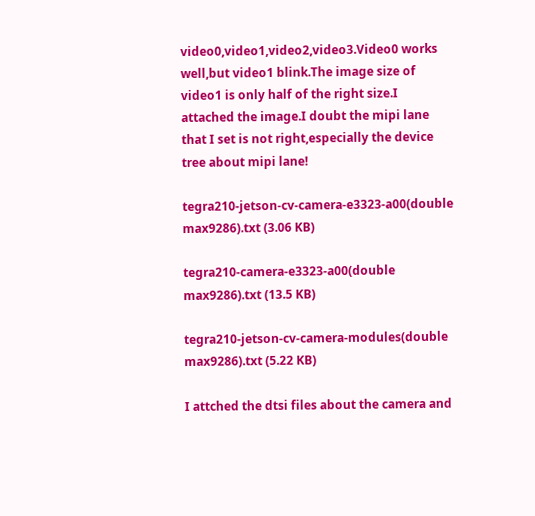video0,video1,video2,video3.Video0 works well,but video1 blink.The image size of video1 is only half of the right size.I attached the image.I doubt the mipi lane that I set is not right,especially the device tree about mipi lane!

tegra210-jetson-cv-camera-e3323-a00(double max9286).txt (3.06 KB)

tegra210-camera-e3323-a00(double max9286).txt (13.5 KB)

tegra210-jetson-cv-camera-modules(double max9286).txt (5.22 KB)

I attched the dtsi files about the camera and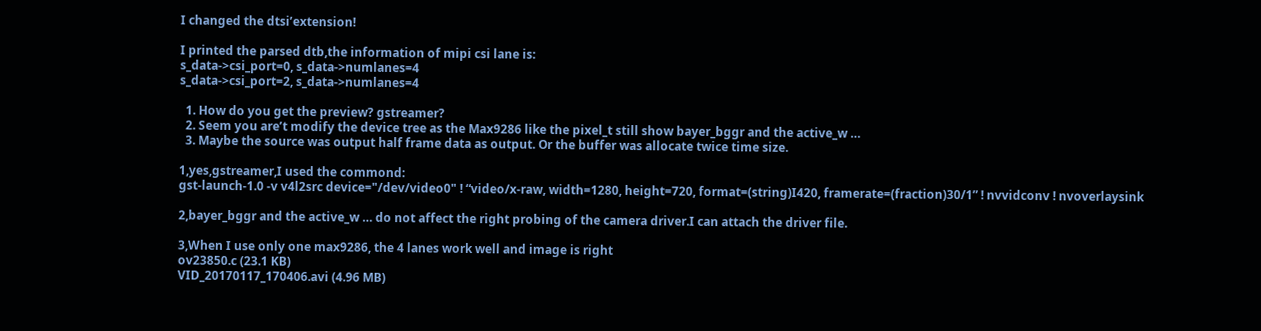I changed the dtsi’extension!

I printed the parsed dtb,the information of mipi csi lane is:
s_data->csi_port=0, s_data->numlanes=4
s_data->csi_port=2, s_data->numlanes=4

  1. How do you get the preview? gstreamer?
  2. Seem you are’t modify the device tree as the Max9286 like the pixel_t still show bayer_bggr and the active_w …
  3. Maybe the source was output half frame data as output. Or the buffer was allocate twice time size.

1,yes,gstreamer,I used the commond:
gst-launch-1.0 -v v4l2src device="/dev/video0" ! “video/x-raw, width=1280, height=720, format=(string)I420, framerate=(fraction)30/1” ! nvvidconv ! nvoverlaysink

2,bayer_bggr and the active_w … do not affect the right probing of the camera driver.I can attach the driver file.

3,When I use only one max9286, the 4 lanes work well and image is right
ov23850.c (23.1 KB)
VID_20170117_170406.avi (4.96 MB)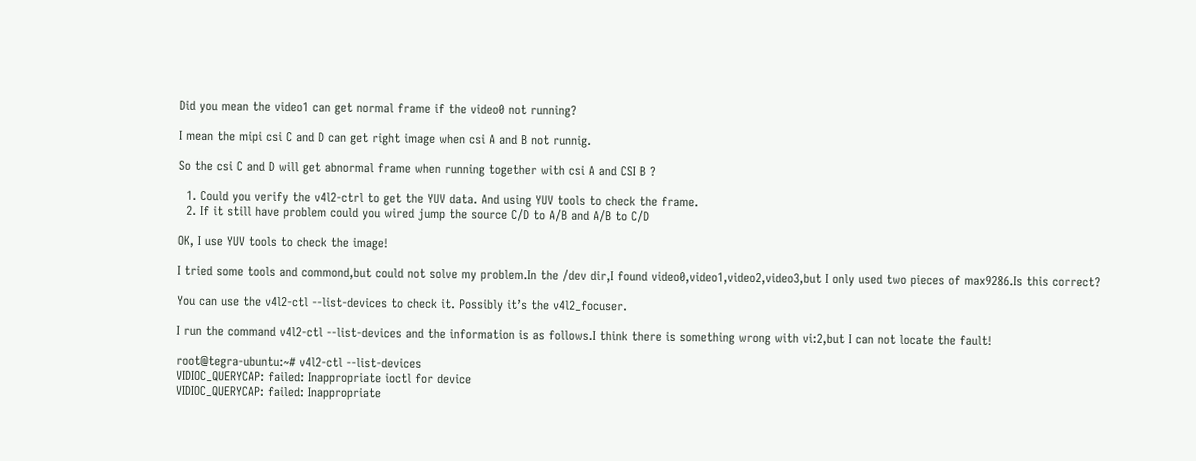Did you mean the video1 can get normal frame if the video0 not running?

I mean the mipi csi C and D can get right image when csi A and B not runnig.

So the csi C and D will get abnormal frame when running together with csi A and CSI B ?

  1. Could you verify the v4l2-ctrl to get the YUV data. And using YUV tools to check the frame.
  2. If it still have problem could you wired jump the source C/D to A/B and A/B to C/D

OK, I use YUV tools to check the image!

I tried some tools and commond,but could not solve my problem.In the /dev dir,I found video0,video1,video2,video3,but I only used two pieces of max9286.Is this correct?

You can use the v4l2-ctl --list-devices to check it. Possibly it’s the v4l2_focuser.

I run the command v4l2-ctl --list-devices and the information is as follows.I think there is something wrong with vi:2,but I can not locate the fault!

root@tegra-ubuntu:~# v4l2-ctl --list-devices
VIDIOC_QUERYCAP: failed: Inappropriate ioctl for device
VIDIOC_QUERYCAP: failed: Inappropriate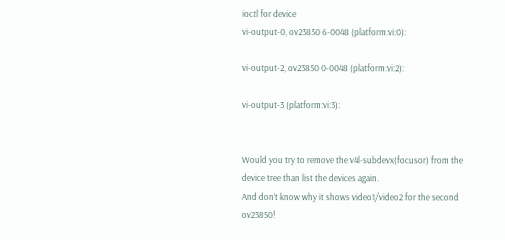ioctl for device
vi-output-0, ov23850 6-0048 (platform:vi:0):

vi-output-2, ov23850 0-0048 (platform:vi:2):

vi-output-3 (platform:vi:3):


Would you try to remove the v4l-subdevx(focusor) from the device tree than list the devices again.
And don’t know why it shows video1/video2 for the second ov23850!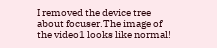I removed the device tree about focuser.The image of the video1 looks like normal!